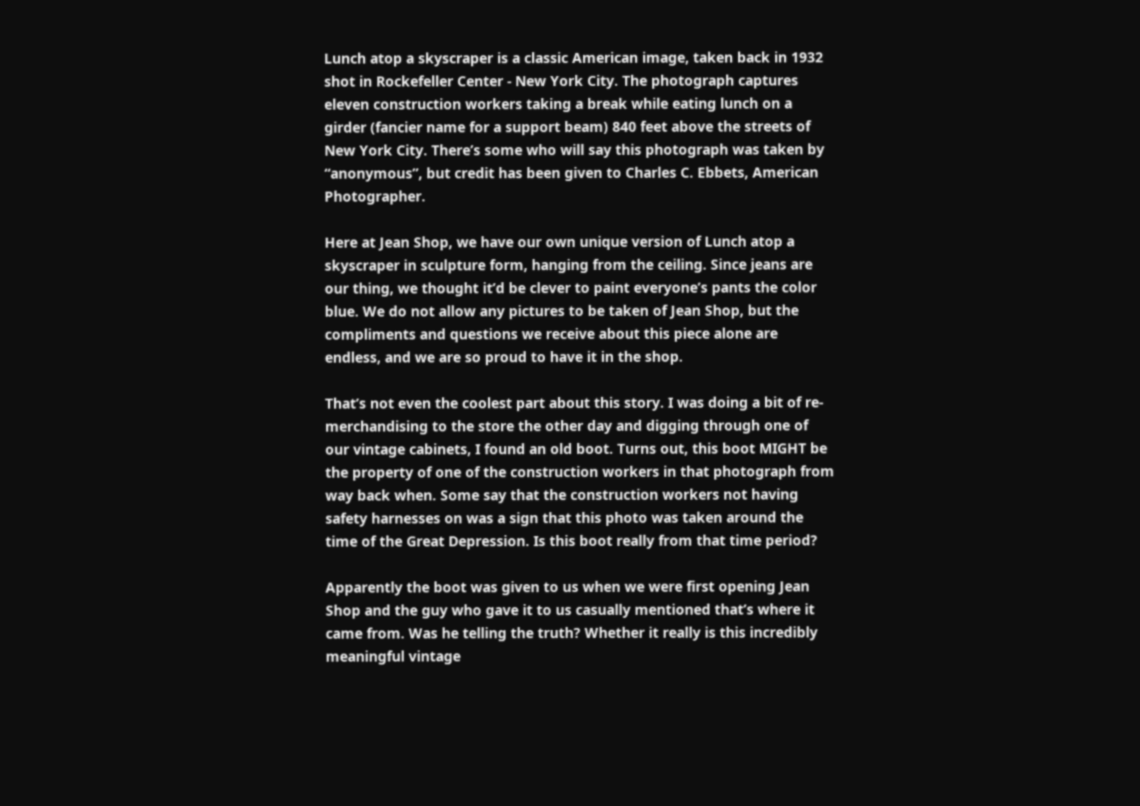Lunch atop a skyscraper is a classic American image, taken back in 1932 shot in Rockefeller Center - New York City. The photograph captures eleven construction workers taking a break while eating lunch on a girder (fancier name for a support beam) 840 feet above the streets of New York City. There’s some who will say this photograph was taken by “anonymous”, but credit has been given to Charles C. Ebbets, American Photographer.

Here at Jean Shop, we have our own unique version of Lunch atop a skyscraper in sculpture form, hanging from the ceiling. Since jeans are our thing, we thought it’d be clever to paint everyone’s pants the color blue. We do not allow any pictures to be taken of Jean Shop, but the compliments and questions we receive about this piece alone are endless, and we are so proud to have it in the shop.

That’s not even the coolest part about this story. I was doing a bit of re-merchandising to the store the other day and digging through one of our vintage cabinets, I found an old boot. Turns out, this boot MIGHT be the property of one of the construction workers in that photograph from way back when. Some say that the construction workers not having safety harnesses on was a sign that this photo was taken around the time of the Great Depression. Is this boot really from that time period?

Apparently the boot was given to us when we were first opening Jean Shop and the guy who gave it to us casually mentioned that’s where it came from. Was he telling the truth? Whether it really is this incredibly meaningful vintage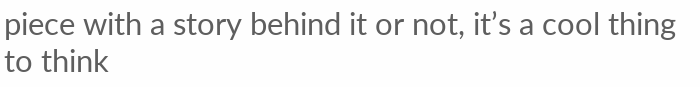piece with a story behind it or not, it’s a cool thing to think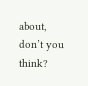about, don’t you think?